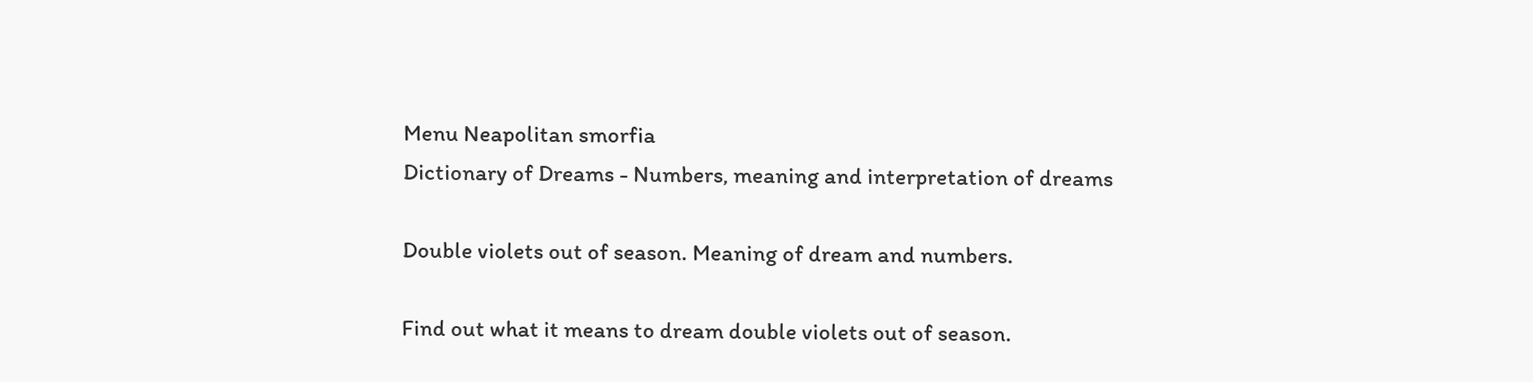Menu Neapolitan smorfia
Dictionary of Dreams - Numbers, meaning and interpretation of dreams

Double violets out of season. Meaning of dream and numbers.

Find out what it means to dream double violets out of season.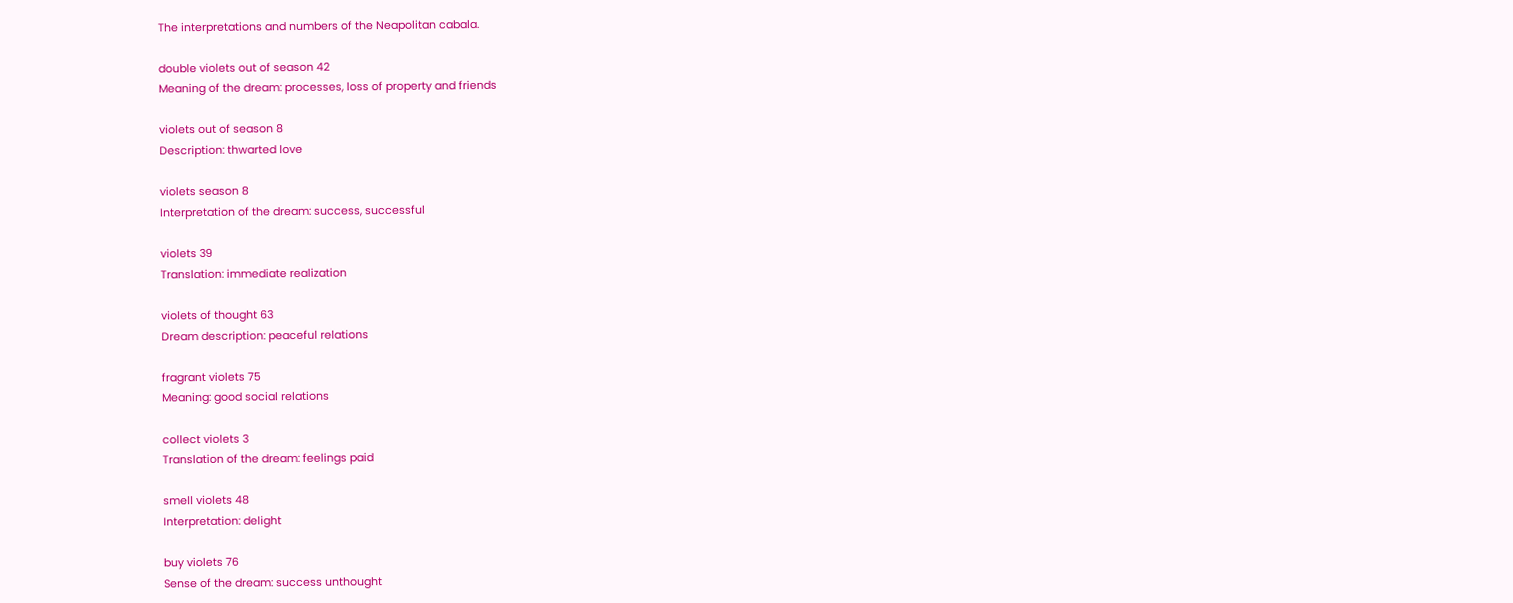The interpretations and numbers of the Neapolitan cabala.

double violets out of season 42
Meaning of the dream: processes, loss of property and friends

violets out of season 8
Description: thwarted love

violets season 8
Interpretation of the dream: success, successful

violets 39
Translation: immediate realization

violets of thought 63
Dream description: peaceful relations

fragrant violets 75
Meaning: good social relations

collect violets 3
Translation of the dream: feelings paid

smell violets 48
Interpretation: delight

buy violets 76
Sense of the dream: success unthought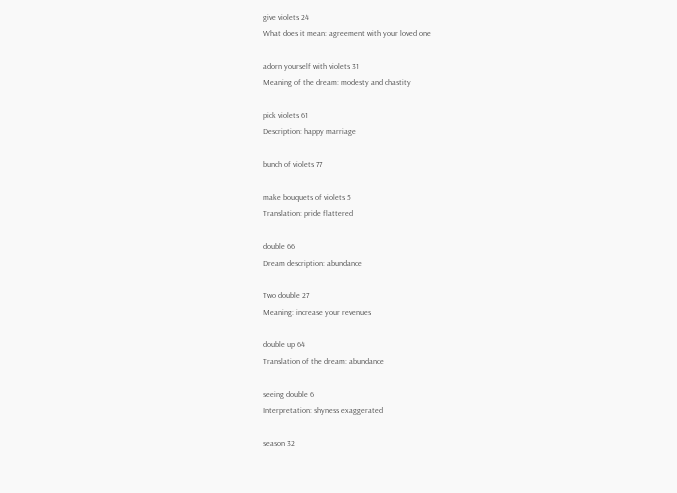give violets 24
What does it mean: agreement with your loved one

adorn yourself with violets 31
Meaning of the dream: modesty and chastity

pick violets 61
Description: happy marriage

bunch of violets 77

make bouquets of violets 5
Translation: pride flattered

double 66
Dream description: abundance

Two double 27
Meaning: increase your revenues

double up 64
Translation of the dream: abundance

seeing double 6
Interpretation: shyness exaggerated

season 32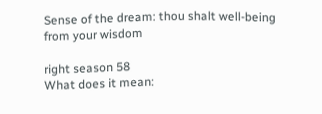Sense of the dream: thou shalt well-being from your wisdom

right season 58
What does it mean: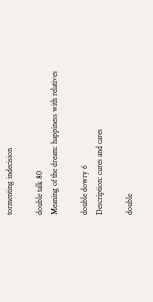tormenting indecision

double talk 80
Meaning of the dream: happiness with relatives

double dowry 6
Description: cures and cares

double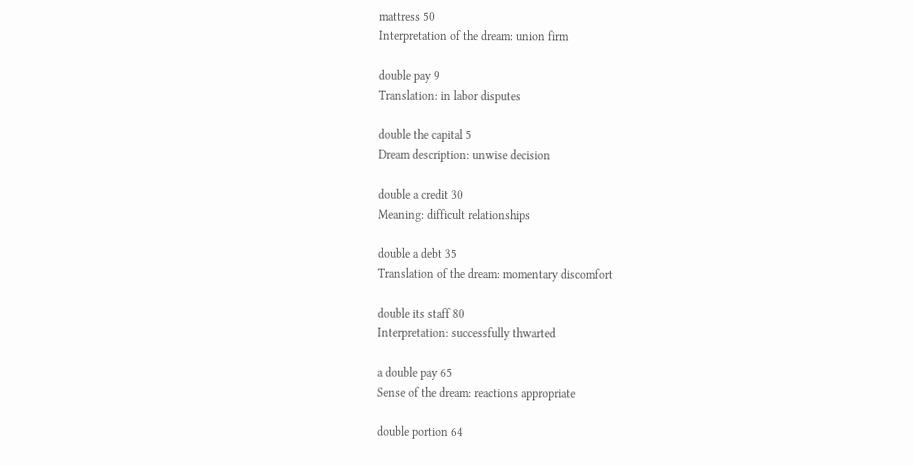mattress 50
Interpretation of the dream: union firm

double pay 9
Translation: in labor disputes

double the capital 5
Dream description: unwise decision

double a credit 30
Meaning: difficult relationships

double a debt 35
Translation of the dream: momentary discomfort

double its staff 80
Interpretation: successfully thwarted

a double pay 65
Sense of the dream: reactions appropriate

double portion 64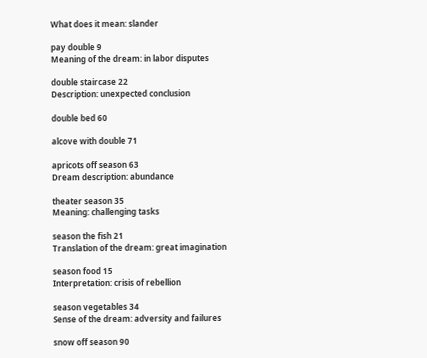What does it mean: slander

pay double 9
Meaning of the dream: in labor disputes

double staircase 22
Description: unexpected conclusion

double bed 60

alcove with double 71

apricots off season 63
Dream description: abundance

theater season 35
Meaning: challenging tasks

season the fish 21
Translation of the dream: great imagination

season food 15
Interpretation: crisis of rebellion

season vegetables 34
Sense of the dream: adversity and failures

snow off season 90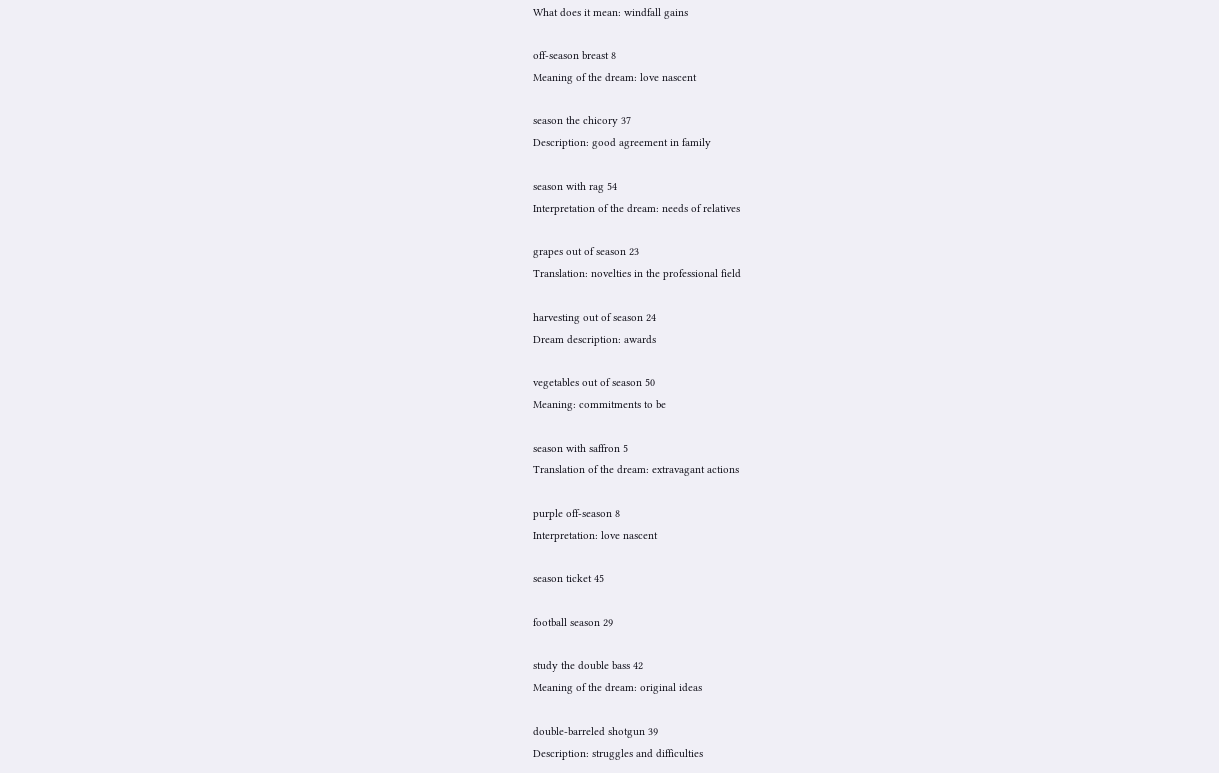What does it mean: windfall gains

off-season breast 8
Meaning of the dream: love nascent

season the chicory 37
Description: good agreement in family

season with rag 54
Interpretation of the dream: needs of relatives

grapes out of season 23
Translation: novelties in the professional field

harvesting out of season 24
Dream description: awards

vegetables out of season 50
Meaning: commitments to be

season with saffron 5
Translation of the dream: extravagant actions

purple off-season 8
Interpretation: love nascent

season ticket 45

football season 29

study the double bass 42
Meaning of the dream: original ideas

double-barreled shotgun 39
Description: struggles and difficulties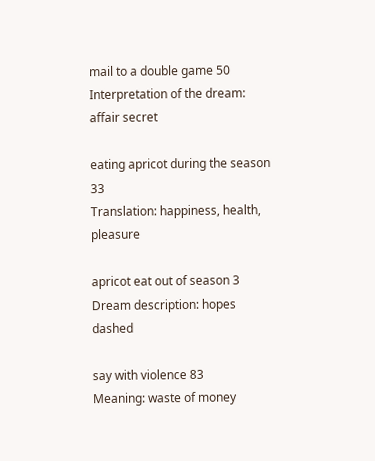mail to a double game 50
Interpretation of the dream: affair secret

eating apricot during the season 33
Translation: happiness, health, pleasure

apricot eat out of season 3
Dream description: hopes dashed

say with violence 83
Meaning: waste of money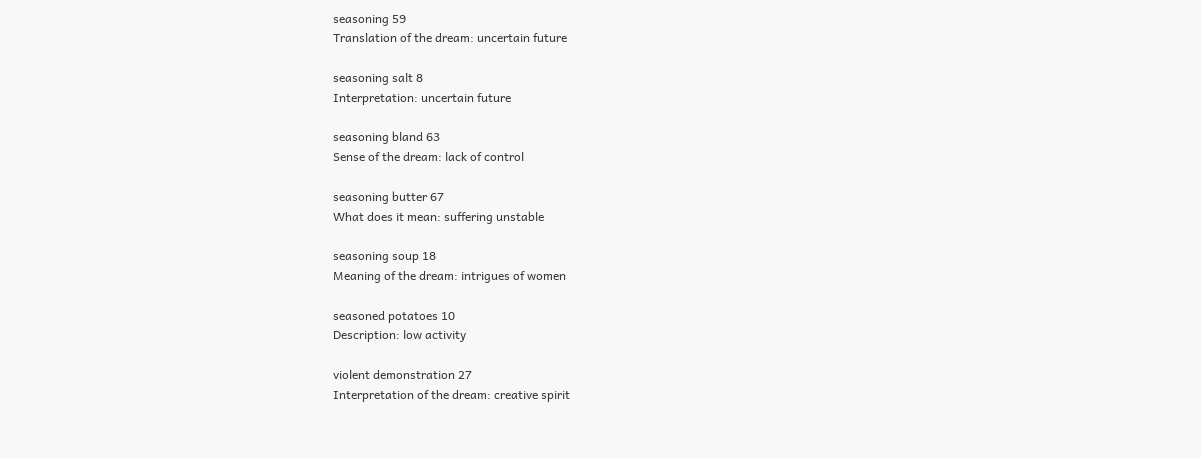seasoning 59
Translation of the dream: uncertain future

seasoning salt 8
Interpretation: uncertain future

seasoning bland 63
Sense of the dream: lack of control

seasoning butter 67
What does it mean: suffering unstable

seasoning soup 18
Meaning of the dream: intrigues of women

seasoned potatoes 10
Description: low activity

violent demonstration 27
Interpretation of the dream: creative spirit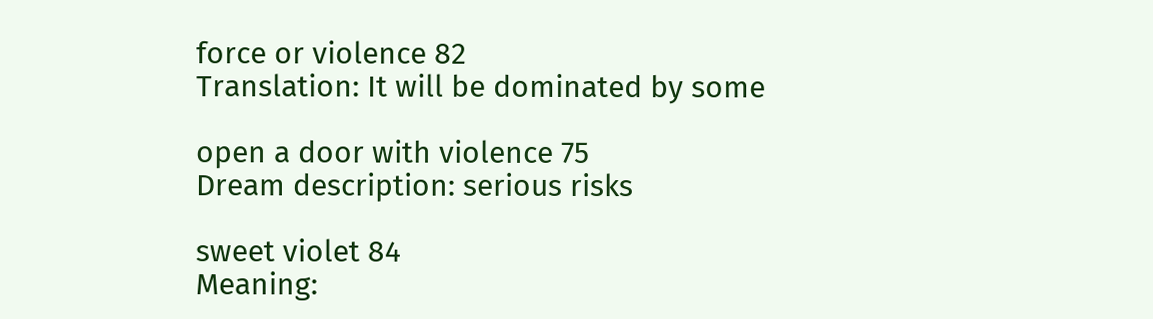force or violence 82
Translation: It will be dominated by some

open a door with violence 75
Dream description: serious risks

sweet violet 84
Meaning: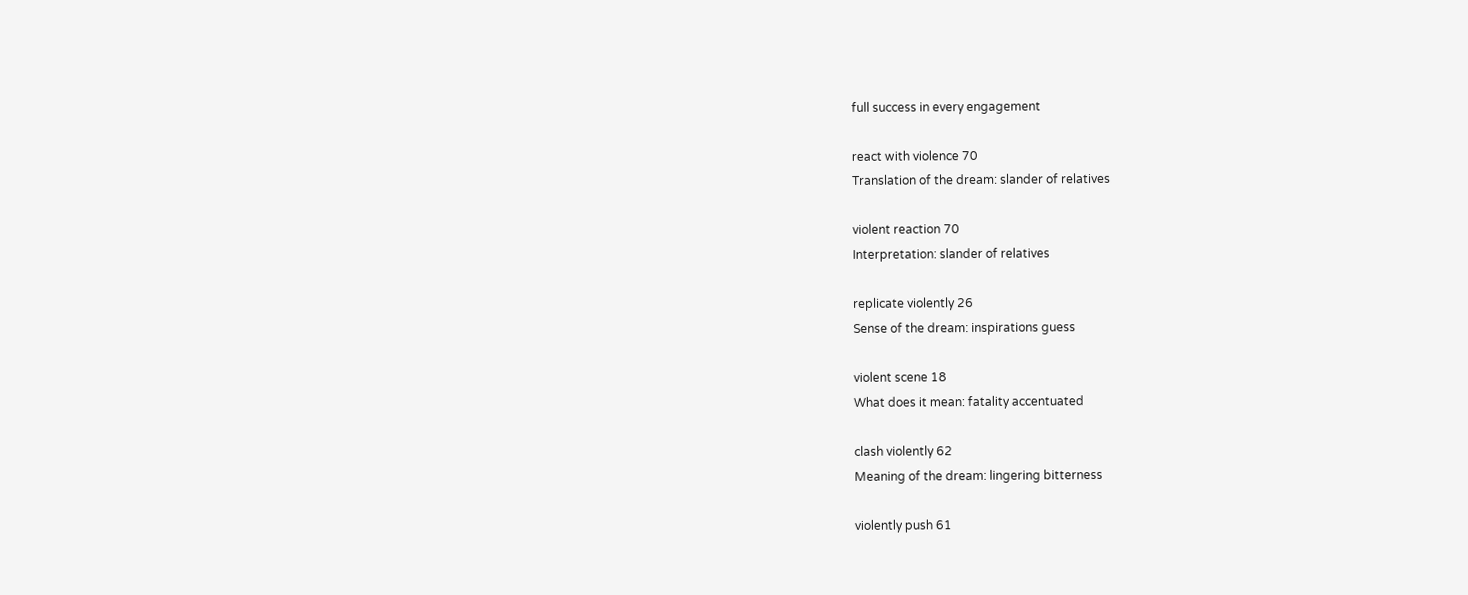full success in every engagement

react with violence 70
Translation of the dream: slander of relatives

violent reaction 70
Interpretation: slander of relatives

replicate violently 26
Sense of the dream: inspirations guess

violent scene 18
What does it mean: fatality accentuated

clash violently 62
Meaning of the dream: lingering bitterness

violently push 61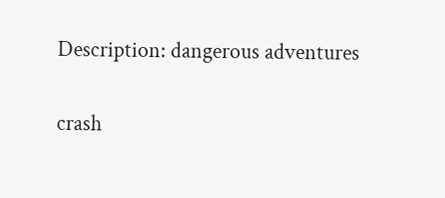Description: dangerous adventures

crash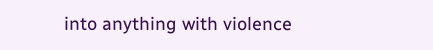into anything with violence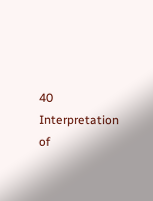40
Interpretation of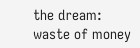the dream: waste of money